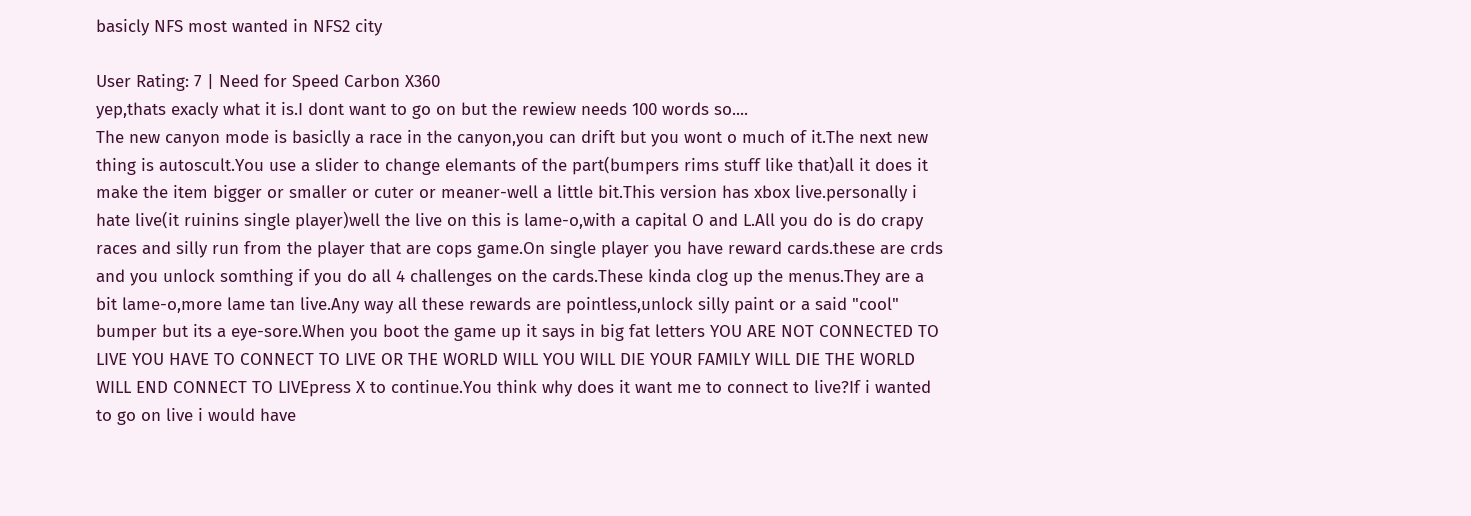basicly NFS most wanted in NFS2 city

User Rating: 7 | Need for Speed Carbon X360
yep,thats exacly what it is.I dont want to go on but the rewiew needs 100 words so....
The new canyon mode is basiclly a race in the canyon,you can drift but you wont o much of it.The next new thing is autoscult.You use a slider to change elemants of the part(bumpers rims stuff like that)all it does it make the item bigger or smaller or cuter or meaner-well a little bit.This version has xbox live.personally i hate live(it ruinins single player)well the live on this is lame-o,with a capital O and L.All you do is do crapy races and silly run from the player that are cops game.On single player you have reward cards.these are crds and you unlock somthing if you do all 4 challenges on the cards.These kinda clog up the menus.They are a bit lame-o,more lame tan live.Any way all these rewards are pointless,unlock silly paint or a said "cool" bumper but its a eye-sore.When you boot the game up it says in big fat letters YOU ARE NOT CONNECTED TO LIVE YOU HAVE TO CONNECT TO LIVE OR THE WORLD WILL YOU WILL DIE YOUR FAMILY WILL DIE THE WORLD WILL END CONNECT TO LIVEpress X to continue.You think why does it want me to connect to live?If i wanted to go on live i would have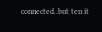connected..but ten it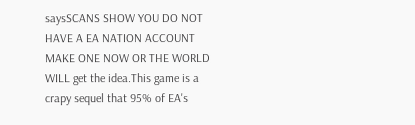saysSCANS SHOW YOU DO NOT HAVE A EA NATION ACCOUNT MAKE ONE NOW OR THE WORLD WILL get the idea.This game is a crapy sequel that 95% of EA's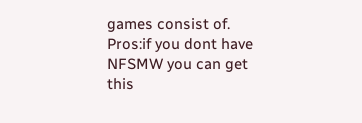games consist of.
Pros:if you dont have NFSMW you can get this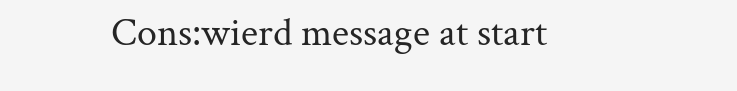Cons:wierd message at start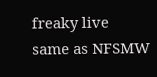freaky live
same as NFSMW